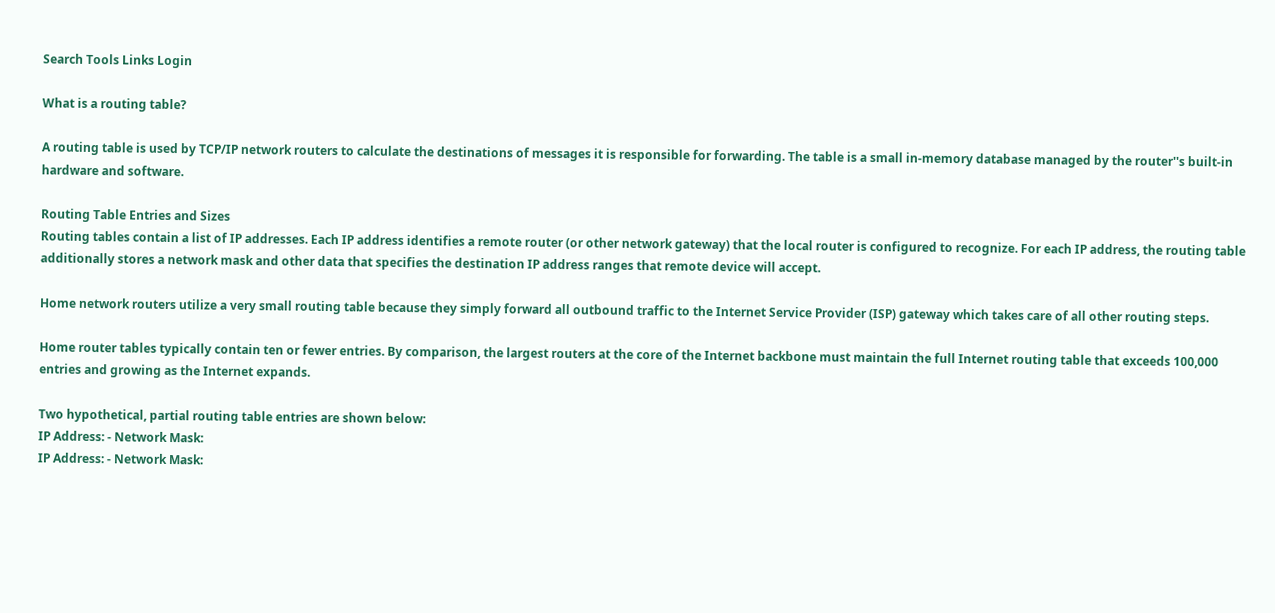Search Tools Links Login

What is a routing table?

A routing table is used by TCP/IP network routers to calculate the destinations of messages it is responsible for forwarding. The table is a small in-memory database managed by the router''s built-in hardware and software.

Routing Table Entries and Sizes
Routing tables contain a list of IP addresses. Each IP address identifies a remote router (or other network gateway) that the local router is configured to recognize. For each IP address, the routing table additionally stores a network mask and other data that specifies the destination IP address ranges that remote device will accept.

Home network routers utilize a very small routing table because they simply forward all outbound traffic to the Internet Service Provider (ISP) gateway which takes care of all other routing steps.

Home router tables typically contain ten or fewer entries. By comparison, the largest routers at the core of the Internet backbone must maintain the full Internet routing table that exceeds 100,000 entries and growing as the Internet expands.

Two hypothetical, partial routing table entries are shown below:
IP Address: - Network Mask:
IP Address: - Network Mask: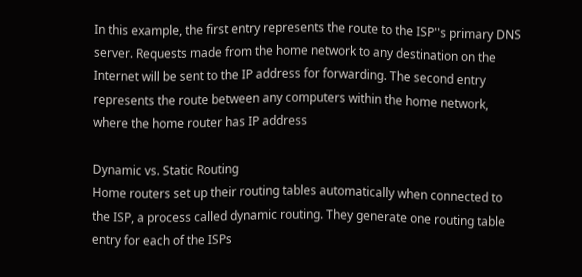In this example, the first entry represents the route to the ISP''s primary DNS server. Requests made from the home network to any destination on the Internet will be sent to the IP address for forwarding. The second entry represents the route between any computers within the home network, where the home router has IP address

Dynamic vs. Static Routing
Home routers set up their routing tables automatically when connected to the ISP, a process called dynamic routing. They generate one routing table entry for each of the ISPs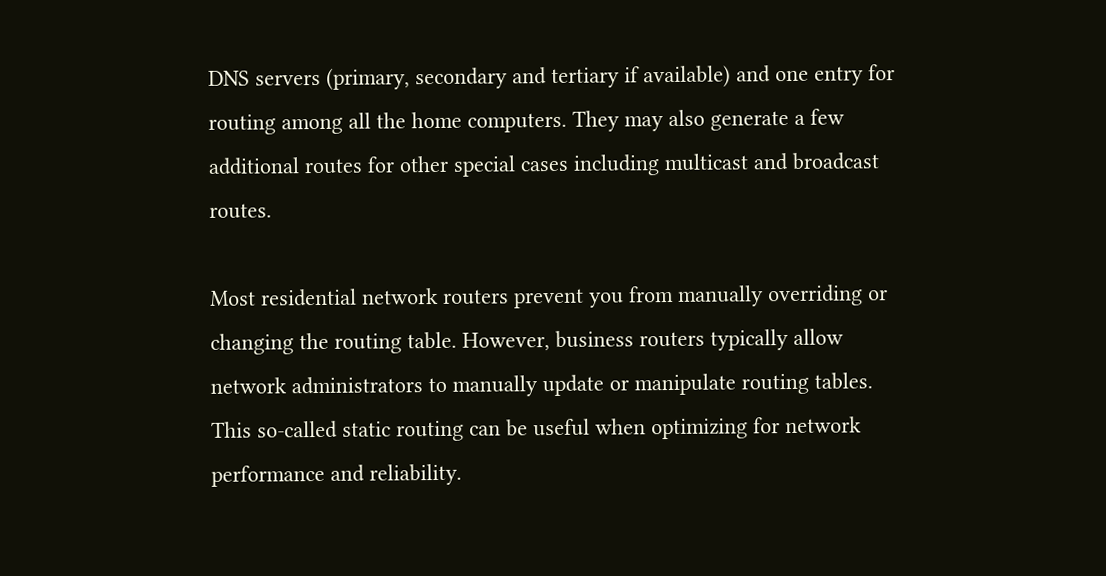DNS servers (primary, secondary and tertiary if available) and one entry for routing among all the home computers. They may also generate a few additional routes for other special cases including multicast and broadcast routes.

Most residential network routers prevent you from manually overriding or changing the routing table. However, business routers typically allow network administrators to manually update or manipulate routing tables. This so-called static routing can be useful when optimizing for network performance and reliability.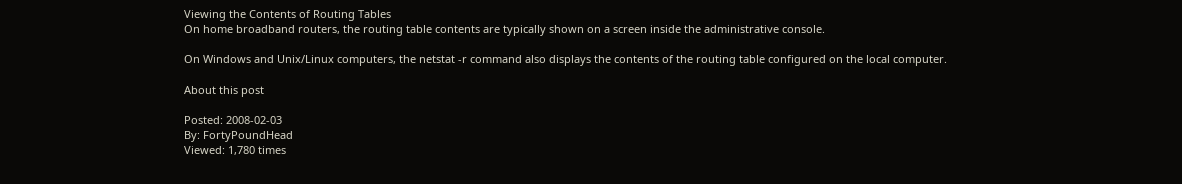Viewing the Contents of Routing Tables
On home broadband routers, the routing table contents are typically shown on a screen inside the administrative console.

On Windows and Unix/Linux computers, the netstat -r command also displays the contents of the routing table configured on the local computer.

About this post

Posted: 2008-02-03
By: FortyPoundHead
Viewed: 1,780 times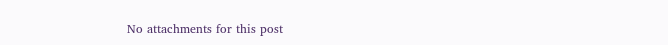No attachments for this post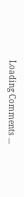Loading Comments ...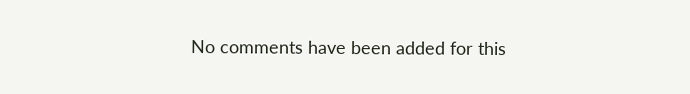No comments have been added for this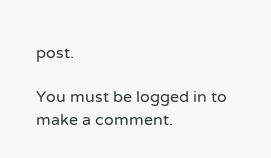post.

You must be logged in to make a comment.